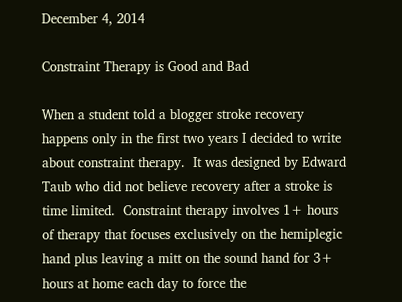December 4, 2014

Constraint Therapy is Good and Bad

When a student told a blogger stroke recovery happens only in the first two years I decided to write about constraint therapy.  It was designed by Edward Taub who did not believe recovery after a stroke is time limited.  Constraint therapy involves 1+ hours of therapy that focuses exclusively on the hemiplegic hand plus leaving a mitt on the sound hand for 3+ hours at home each day to force the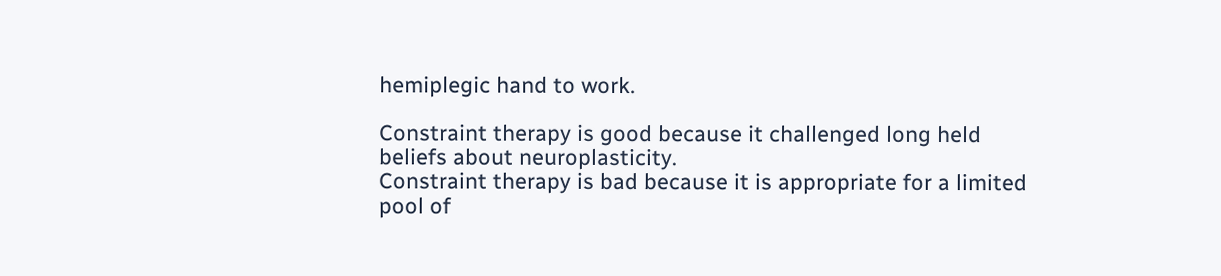hemiplegic hand to work.

Constraint therapy is good because it challenged long held beliefs about neuroplasticity.
Constraint therapy is bad because it is appropriate for a limited pool of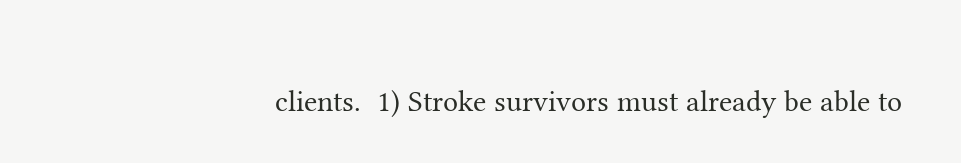clients.  1) Stroke survivors must already be able to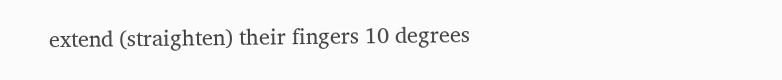extend (straighten) their fingers 10 degrees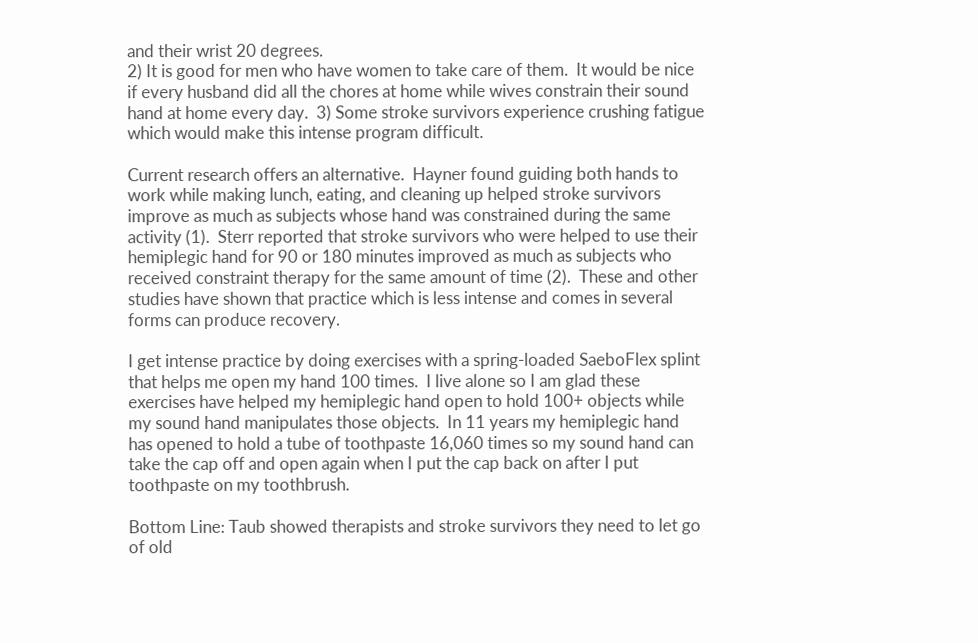and their wrist 20 degrees.
2) It is good for men who have women to take care of them.  It would be nice if every husband did all the chores at home while wives constrain their sound hand at home every day.  3) Some stroke survivors experience crushing fatigue which would make this intense program difficult.

Current research offers an alternative.  Hayner found guiding both hands to work while making lunch, eating, and cleaning up helped stroke survivors improve as much as subjects whose hand was constrained during the same activity (1).  Sterr reported that stroke survivors who were helped to use their hemiplegic hand for 90 or 180 minutes improved as much as subjects who received constraint therapy for the same amount of time (2).  These and other studies have shown that practice which is less intense and comes in several forms can produce recovery.

I get intense practice by doing exercises with a spring-loaded SaeboFlex splint that helps me open my hand 100 times.  I live alone so I am glad these exercises have helped my hemiplegic hand open to hold 100+ objects while my sound hand manipulates those objects.  In 11 years my hemiplegic hand has opened to hold a tube of toothpaste 16,060 times so my sound hand can take the cap off and open again when I put the cap back on after I put toothpaste on my toothbrush.

Bottom Line: Taub showed therapists and stroke survivors they need to let go of old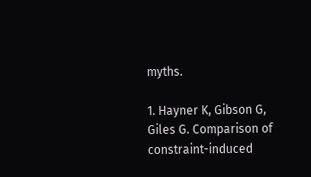myths.

1. Hayner K, Gibson G, Giles G. Comparison of constraint-induced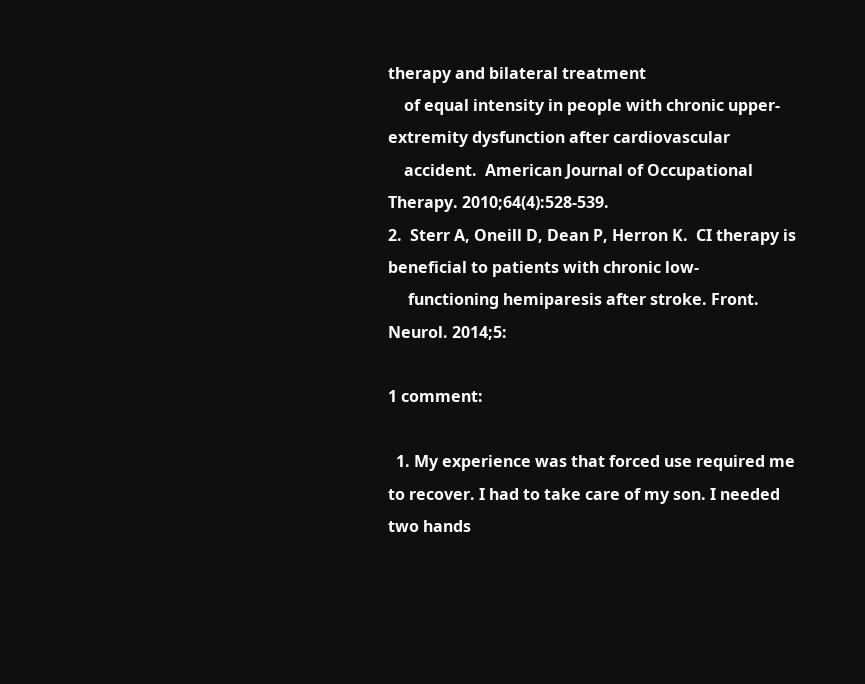therapy and bilateral treatment
    of equal intensity in people with chronic upper-extremity dysfunction after cardiovascular
    accident.  American Journal of Occupational Therapy. 2010;64(4):528-539.
2.  Sterr A, Oneill D, Dean P, Herron K.  CI therapy is beneficial to patients with chronic low-
     functioning hemiparesis after stroke. Front. Neurol. 2014;5:

1 comment:

  1. My experience was that forced use required me to recover. I had to take care of my son. I needed two hands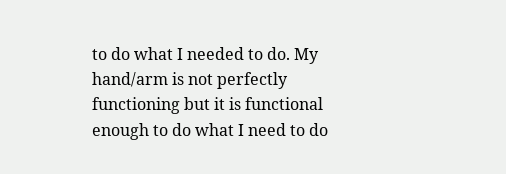to do what I needed to do. My hand/arm is not perfectly functioning but it is functional enough to do what I need to do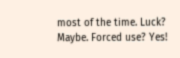most of the time. Luck? Maybe. Forced use? Yes!